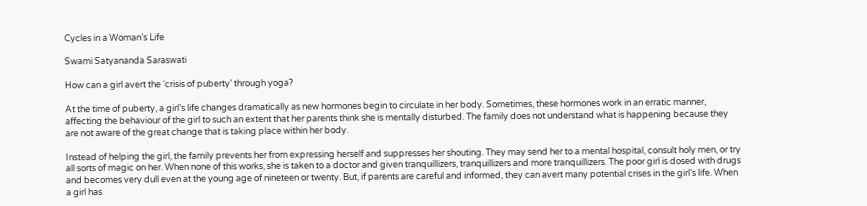Cycles in a Woman’s Life

Swami Satyananda Saraswati

How can a girl avert the ‘crisis of puberty’ through yoga?

At the time of puberty, a girl’s life changes dramatically as new hormones begin to circulate in her body. Sometimes, these hormones work in an erratic manner, affecting the behaviour of the girl to such an extent that her parents think she is mentally disturbed. The family does not understand what is happening because they are not aware of the great change that is taking place within her body.

Instead of helping the girl, the family prevents her from expressing herself and suppresses her shouting. They may send her to a mental hospital, consult holy men, or try all sorts of magic on her. When none of this works, she is taken to a doctor and given tranquillizers, tranquillizers and more tranquillizers. The poor girl is dosed with drugs and becomes very dull even at the young age of nineteen or twenty. But, if parents are careful and informed, they can avert many potential crises in the girl’s life. When a girl has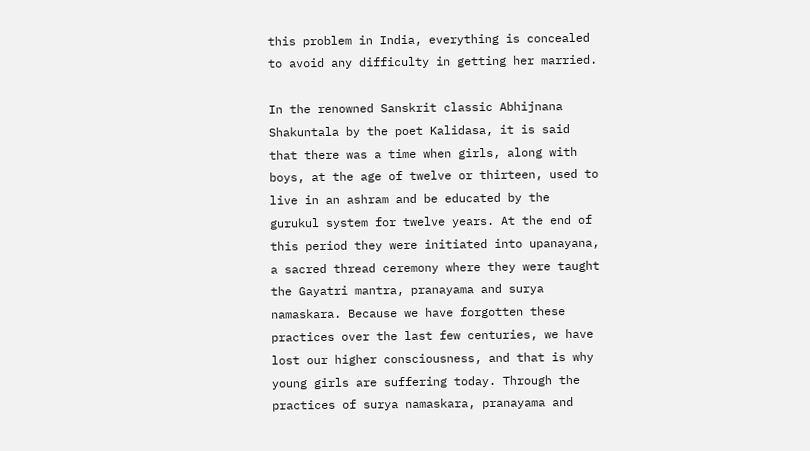this problem in India, everything is concealed to avoid any difficulty in getting her married.

In the renowned Sanskrit classic Abhijnana Shakuntala by the poet Kalidasa, it is said that there was a time when girls, along with boys, at the age of twelve or thirteen, used to live in an ashram and be educated by the gurukul system for twelve years. At the end of this period they were initiated into upanayana, a sacred thread ceremony where they were taught the Gayatri mantra, pranayama and surya namaskara. Because we have forgotten these practices over the last few centuries, we have lost our higher consciousness, and that is why young girls are suffering today. Through the practices of surya namaskara, pranayama and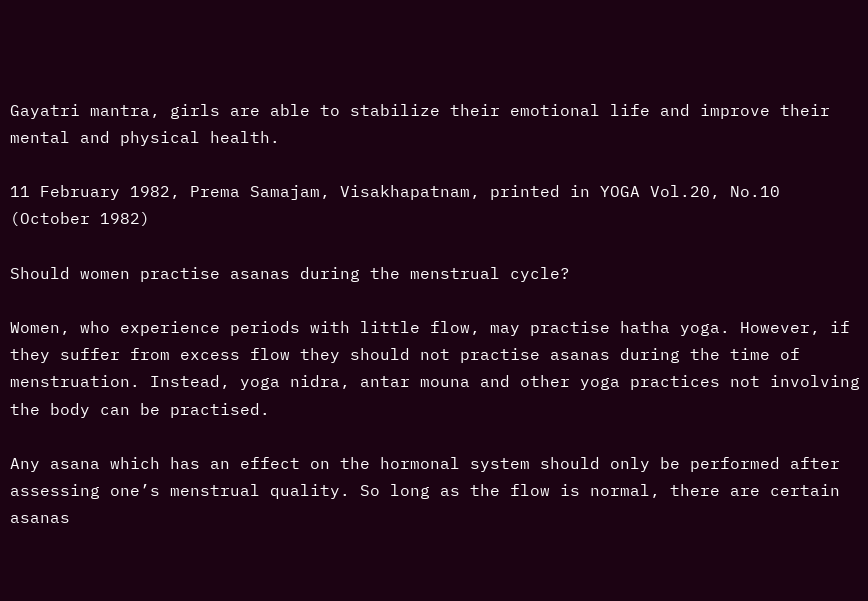Gayatri mantra, girls are able to stabilize their emotional life and improve their mental and physical health.

11 February 1982, Prema Samajam, Visakhapatnam, printed in YOGA Vol.20, No.10 (October 1982)

Should women practise asanas during the menstrual cycle?

Women, who experience periods with little flow, may practise hatha yoga. However, if they suffer from excess flow they should not practise asanas during the time of menstruation. Instead, yoga nidra, antar mouna and other yoga practices not involving the body can be practised.

Any asana which has an effect on the hormonal system should only be performed after assessing one’s menstrual quality. So long as the flow is normal, there are certain asanas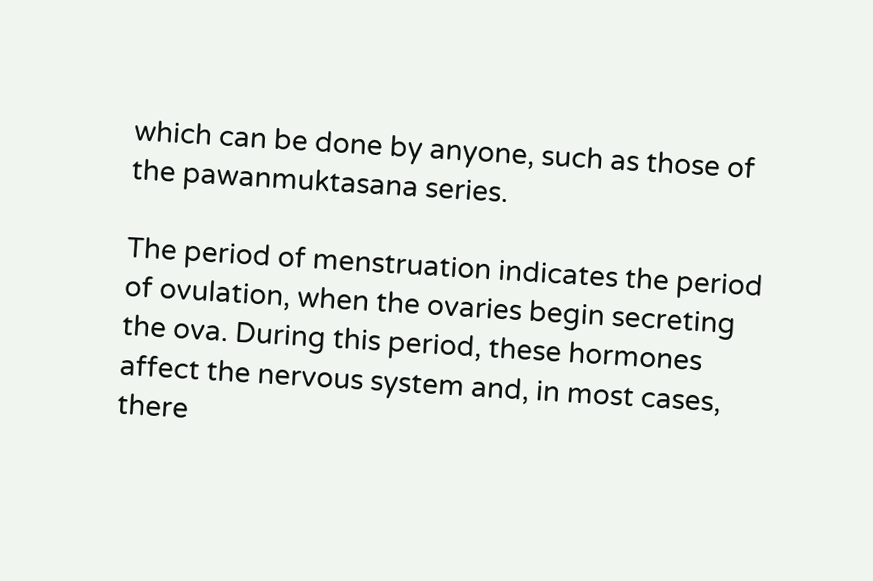which can be done by anyone, such as those of the pawanmuktasana series.

The period of menstruation indicates the period of ovulation, when the ovaries begin secreting the ova. During this period, these hormones affect the nervous system and, in most cases, there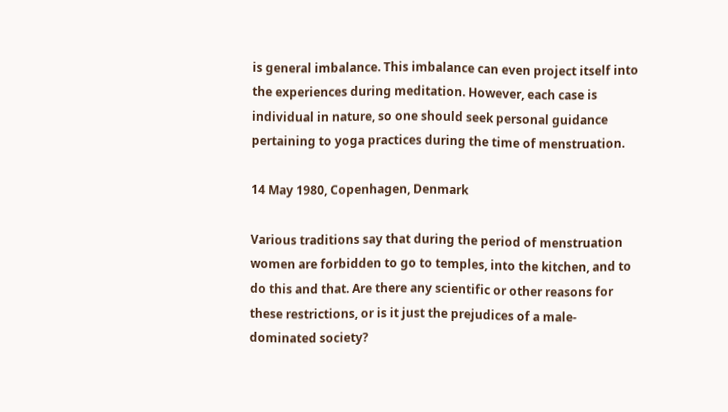is general imbalance. This imbalance can even project itself into the experiences during meditation. However, each case is individual in nature, so one should seek personal guidance pertaining to yoga practices during the time of menstruation.

14 May 1980, Copenhagen, Denmark

Various traditions say that during the period of menstruation women are forbidden to go to temples, into the kitchen, and to do this and that. Are there any scientific or other reasons for these restrictions, or is it just the prejudices of a male-dominated society?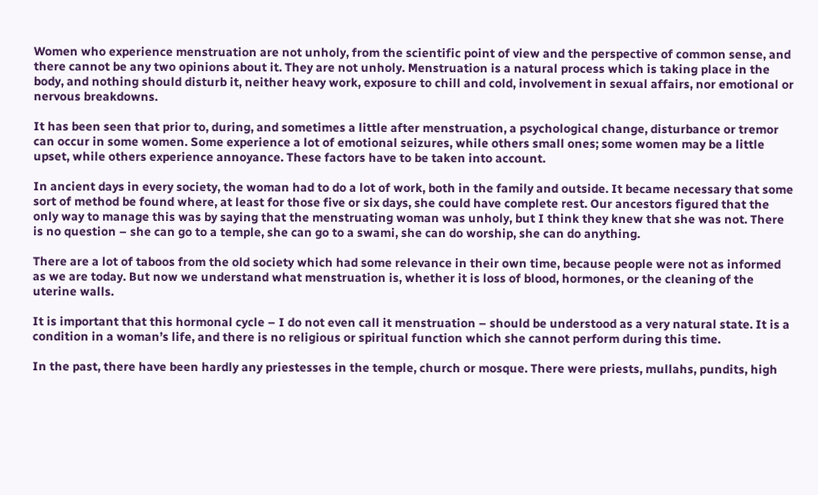Women who experience menstruation are not unholy, from the scientific point of view and the perspective of common sense, and there cannot be any two opinions about it. They are not unholy. Menstruation is a natural process which is taking place in the body, and nothing should disturb it, neither heavy work, exposure to chill and cold, involvement in sexual affairs, nor emotional or nervous breakdowns.

It has been seen that prior to, during, and sometimes a little after menstruation, a psychological change, disturbance or tremor can occur in some women. Some experience a lot of emotional seizures, while others small ones; some women may be a little upset, while others experience annoyance. These factors have to be taken into account.

In ancient days in every society, the woman had to do a lot of work, both in the family and outside. It became necessary that some sort of method be found where, at least for those five or six days, she could have complete rest. Our ancestors figured that the only way to manage this was by saying that the menstruating woman was unholy, but I think they knew that she was not. There is no question – she can go to a temple, she can go to a swami, she can do worship, she can do anything.

There are a lot of taboos from the old society which had some relevance in their own time, because people were not as informed as we are today. But now we understand what menstruation is, whether it is loss of blood, hormones, or the cleaning of the uterine walls.

It is important that this hormonal cycle – I do not even call it menstruation – should be understood as a very natural state. It is a condition in a woman’s life, and there is no religious or spiritual function which she cannot perform during this time.

In the past, there have been hardly any priestesses in the temple, church or mosque. There were priests, mullahs, pundits, high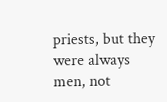priests, but they were always men, not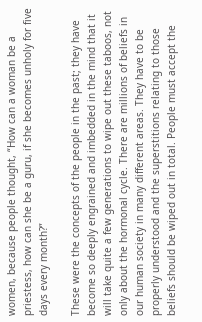women, because people thought, “How can a woman be a priestess, how can she be a guru, if she becomes unholy for five days every month?”

These were the concepts of the people in the past; they have become so deeply engrained and imbedded in the mind that it will take quite a few generations to wipe out these taboos, not only about the hormonal cycle. There are millions of beliefs in our human society in many different areas. They have to be properly understood and the superstitions relating to those beliefs should be wiped out in total. People must accept the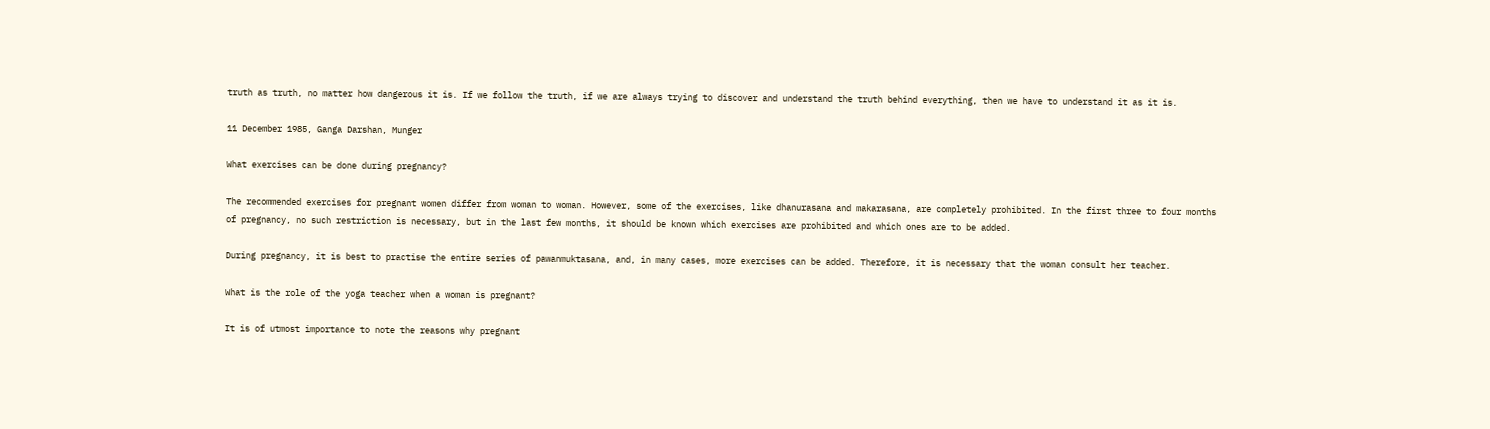truth as truth, no matter how dangerous it is. If we follow the truth, if we are always trying to discover and understand the truth behind everything, then we have to understand it as it is.

11 December 1985, Ganga Darshan, Munger

What exercises can be done during pregnancy?

The recommended exercises for pregnant women differ from woman to woman. However, some of the exercises, like dhanurasana and makarasana, are completely prohibited. In the first three to four months of pregnancy, no such restriction is necessary, but in the last few months, it should be known which exercises are prohibited and which ones are to be added.

During pregnancy, it is best to practise the entire series of pawanmuktasana, and, in many cases, more exercises can be added. Therefore, it is necessary that the woman consult her teacher.

What is the role of the yoga teacher when a woman is pregnant?

It is of utmost importance to note the reasons why pregnant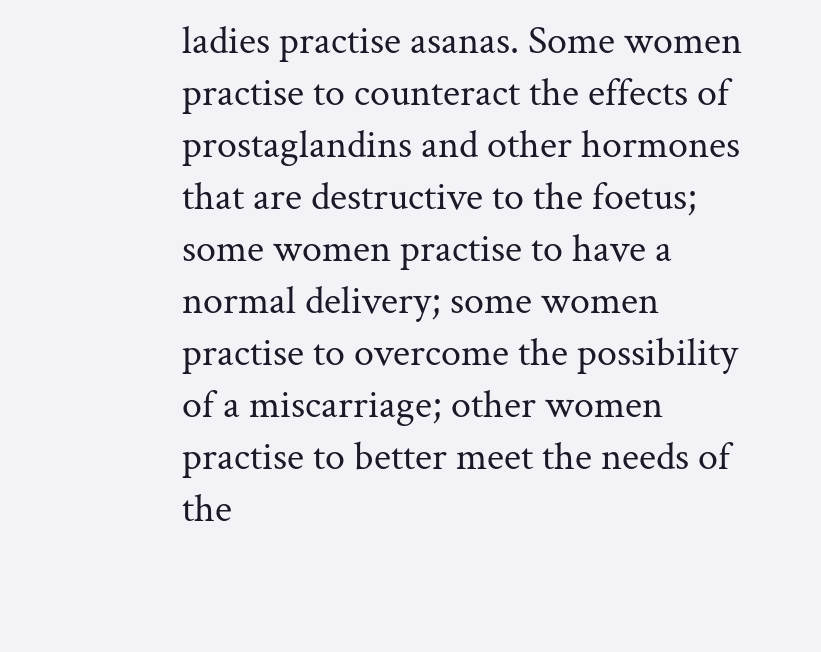ladies practise asanas. Some women practise to counteract the effects of prostaglandins and other hormones that are destructive to the foetus; some women practise to have a normal delivery; some women practise to overcome the possibility of a miscarriage; other women practise to better meet the needs of the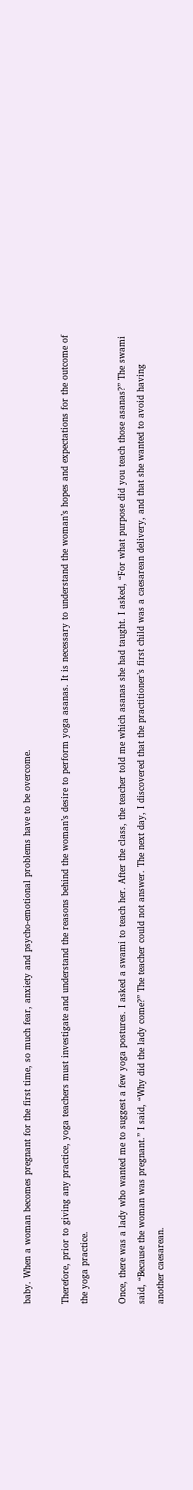baby. When a woman becomes pregnant for the first time, so much fear, anxiety and psycho-emotional problems have to be overcome.

Therefore, prior to giving any practice, yoga teachers must investigate and understand the reasons behind the woman’s desire to perform yoga asanas. It is necessary to understand the woman’s hopes and expectations for the outcome of the yoga practice.

Once, there was a lady who wanted me to suggest a few yoga postures. I asked a swami to teach her. After the class, the teacher told me which asanas she had taught. I asked, “For what purpose did you teach those asanas?” The swami said, “Because the woman was pregnant.” I said, “Why did the lady come?” The teacher could not answer. The next day, I discovered that the practitioner’s first child was a caesarean delivery, and that she wanted to avoid having another caesarean.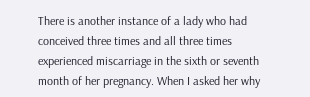There is another instance of a lady who had conceived three times and all three times experienced miscarriage in the sixth or seventh month of her pregnancy. When I asked her why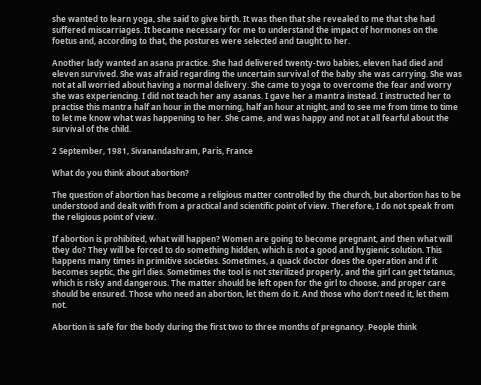she wanted to learn yoga, she said to give birth. It was then that she revealed to me that she had suffered miscarriages. It became necessary for me to understand the impact of hormones on the foetus and, according to that, the postures were selected and taught to her.

Another lady wanted an asana practice. She had delivered twenty-two babies, eleven had died and eleven survived. She was afraid regarding the uncertain survival of the baby she was carrying. She was not at all worried about having a normal delivery. She came to yoga to overcome the fear and worry she was experiencing. I did not teach her any asanas. I gave her a mantra instead. I instructed her to practise this mantra half an hour in the morning, half an hour at night, and to see me from time to time to let me know what was happening to her. She came, and was happy and not at all fearful about the survival of the child.

2 September, 1981, Sivanandashram, Paris, France

What do you think about abortion?

The question of abortion has become a religious matter controlled by the church, but abortion has to be understood and dealt with from a practical and scientific point of view. Therefore, I do not speak from the religious point of view.

If abortion is prohibited, what will happen? Women are going to become pregnant, and then what will they do? They will be forced to do something hidden, which is not a good and hygienic solution. This happens many times in primitive societies. Sometimes, a quack doctor does the operation and if it becomes septic, the girl dies. Sometimes the tool is not sterilized properly, and the girl can get tetanus, which is risky and dangerous. The matter should be left open for the girl to choose, and proper care should be ensured. Those who need an abortion, let them do it. And those who don’t need it, let them not.

Abortion is safe for the body during the first two to three months of pregnancy. People think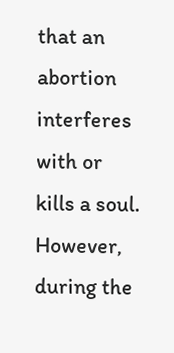that an abortion interferes with or kills a soul. However, during the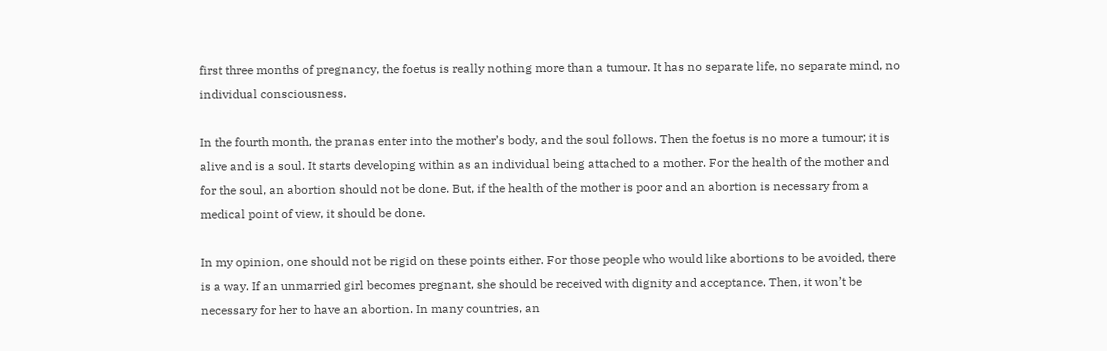first three months of pregnancy, the foetus is really nothing more than a tumour. It has no separate life, no separate mind, no individual consciousness.

In the fourth month, the pranas enter into the mother’s body, and the soul follows. Then the foetus is no more a tumour; it is alive and is a soul. It starts developing within as an individual being attached to a mother. For the health of the mother and for the soul, an abortion should not be done. But, if the health of the mother is poor and an abortion is necessary from a medical point of view, it should be done.

In my opinion, one should not be rigid on these points either. For those people who would like abortions to be avoided, there is a way. If an unmarried girl becomes pregnant, she should be received with dignity and acceptance. Then, it won’t be necessary for her to have an abortion. In many countries, an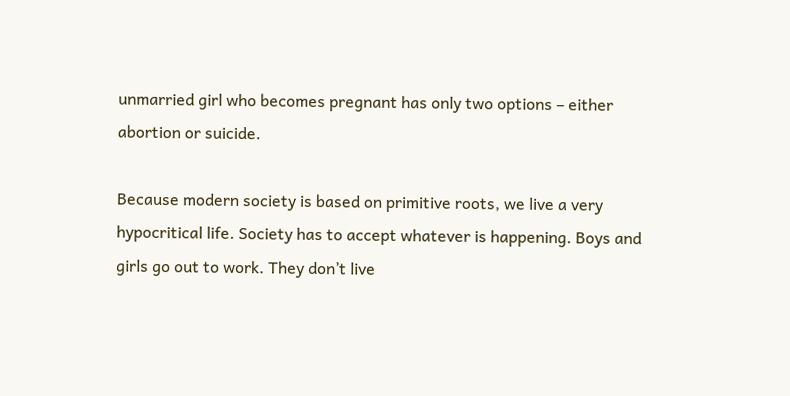unmarried girl who becomes pregnant has only two options – either abortion or suicide.

Because modern society is based on primitive roots, we live a very hypocritical life. Society has to accept whatever is happening. Boys and girls go out to work. They don’t live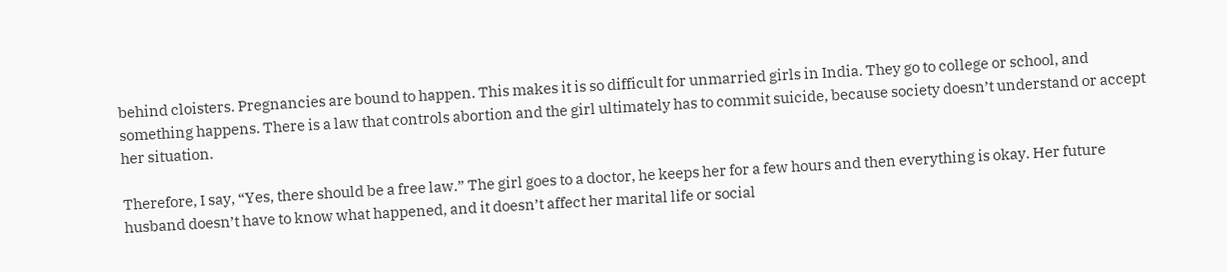behind cloisters. Pregnancies are bound to happen. This makes it is so difficult for unmarried girls in India. They go to college or school, and something happens. There is a law that controls abortion and the girl ultimately has to commit suicide, because society doesn’t understand or accept her situation.

Therefore, I say, “Yes, there should be a free law.” The girl goes to a doctor, he keeps her for a few hours and then everything is okay. Her future husband doesn’t have to know what happened, and it doesn’t affect her marital life or social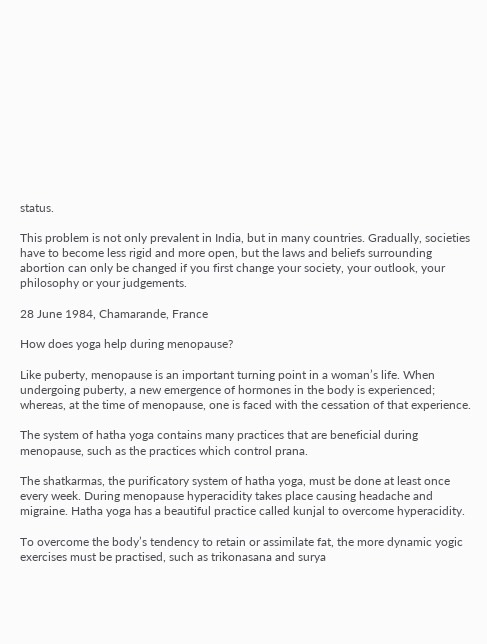status.

This problem is not only prevalent in India, but in many countries. Gradually, societies have to become less rigid and more open, but the laws and beliefs surrounding abortion can only be changed if you first change your society, your outlook, your philosophy or your judgements.

28 June 1984, Chamarande, France

How does yoga help during menopause?

Like puberty, menopause is an important turning point in a woman’s life. When undergoing puberty, a new emergence of hormones in the body is experienced; whereas, at the time of menopause, one is faced with the cessation of that experience.

The system of hatha yoga contains many practices that are beneficial during menopause, such as the practices which control prana.

The shatkarmas, the purificatory system of hatha yoga, must be done at least once every week. During menopause hyperacidity takes place causing headache and migraine. Hatha yoga has a beautiful practice called kunjal to overcome hyperacidity.

To overcome the body’s tendency to retain or assimilate fat, the more dynamic yogic exercises must be practised, such as trikonasana and surya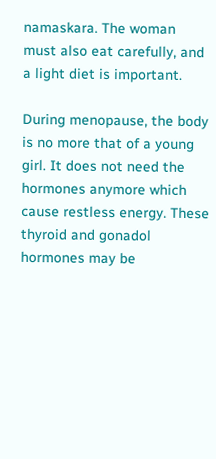namaskara. The woman must also eat carefully, and a light diet is important.

During menopause, the body is no more that of a young girl. It does not need the hormones anymore which cause restless energy. These thyroid and gonadol hormones may be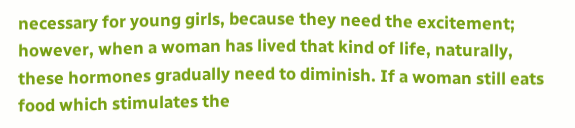necessary for young girls, because they need the excitement; however, when a woman has lived that kind of life, naturally, these hormones gradually need to diminish. If a woman still eats food which stimulates the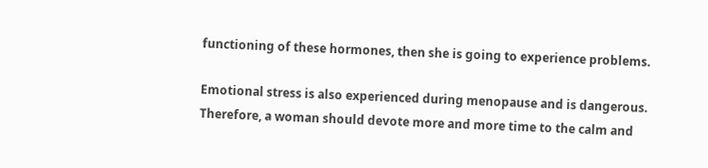functioning of these hormones, then she is going to experience problems.

Emotional stress is also experienced during menopause and is dangerous. Therefore, a woman should devote more and more time to the calm and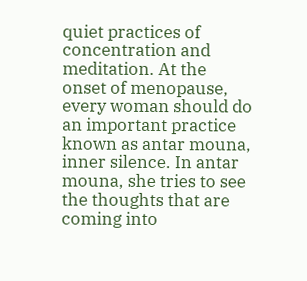quiet practices of concentration and meditation. At the onset of menopause, every woman should do an important practice known as antar mouna, inner silence. In antar mouna, she tries to see the thoughts that are coming into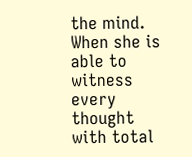the mind. When she is able to witness every thought with total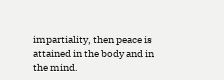impartiality, then peace is attained in the body and in the mind.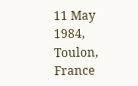11 May 1984, Toulon, France